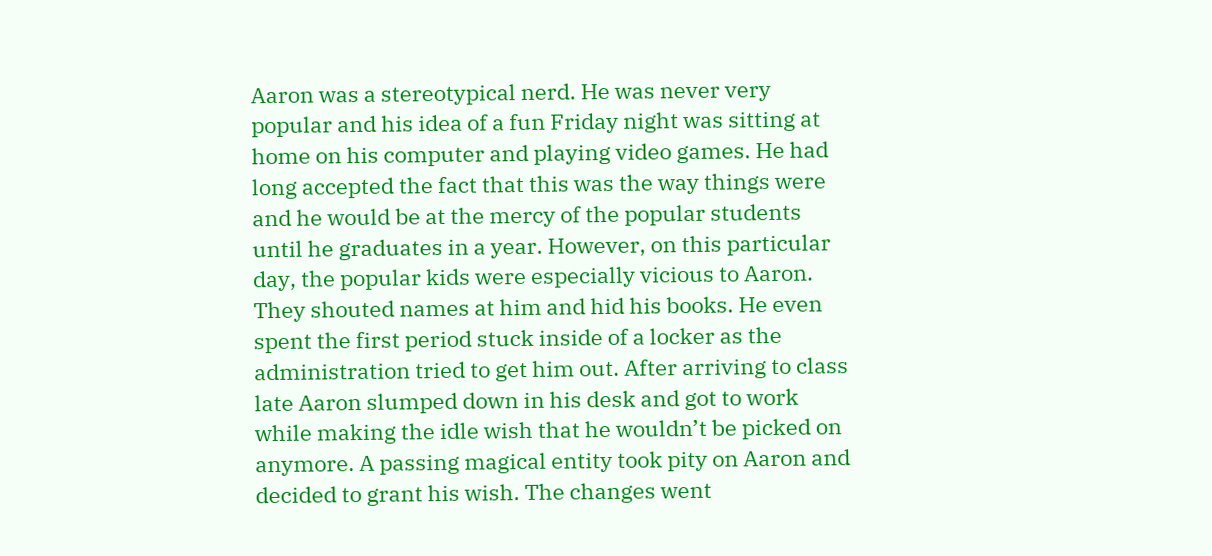Aaron was a stereotypical nerd. He was never very popular and his idea of a fun Friday night was sitting at home on his computer and playing video games. He had long accepted the fact that this was the way things were and he would be at the mercy of the popular students until he graduates in a year. However, on this particular day, the popular kids were especially vicious to Aaron. They shouted names at him and hid his books. He even spent the first period stuck inside of a locker as the administration tried to get him out. After arriving to class late Aaron slumped down in his desk and got to work while making the idle wish that he wouldn’t be picked on anymore. A passing magical entity took pity on Aaron and decided to grant his wish. The changes went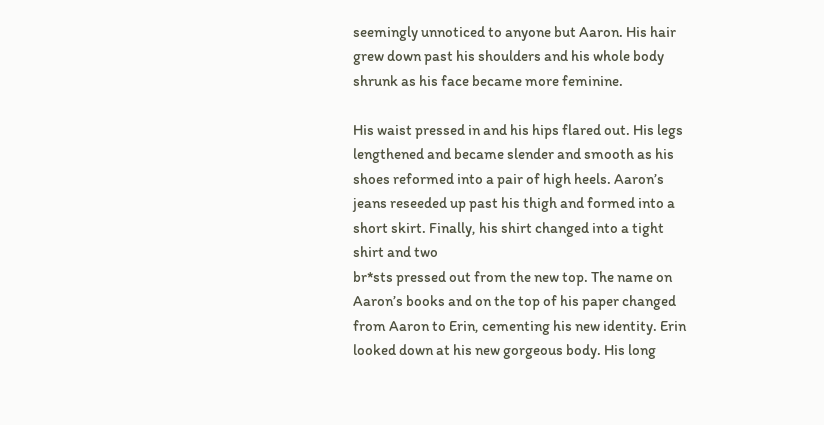seemingly unnoticed to anyone but Aaron. His hair grew down past his shoulders and his whole body shrunk as his face became more feminine.

His waist pressed in and his hips flared out. His legs lengthened and became slender and smooth as his shoes reformed into a pair of high heels. Aaron’s jeans reseeded up past his thigh and formed into a short skirt. Finally, his shirt changed into a tight shirt and two
br*sts pressed out from the new top. The name on Aaron’s books and on the top of his paper changed from Aaron to Erin, cementing his new identity. Erin looked down at his new gorgeous body. His long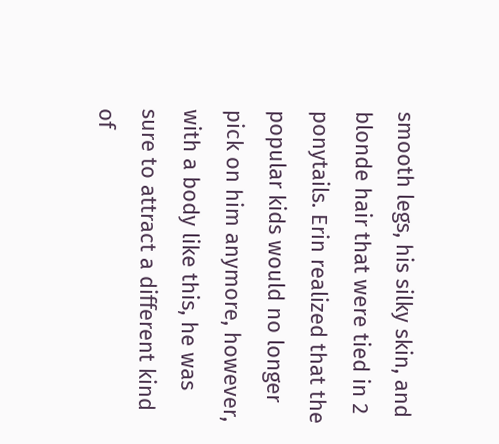smooth legs, his silky skin, and blonde hair that were tied in 2 ponytails. Erin realized that the popular kids would no longer pick on him anymore, however, with a body like this, he was sure to attract a different kind of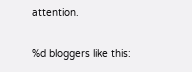attention.

%d bloggers like this: